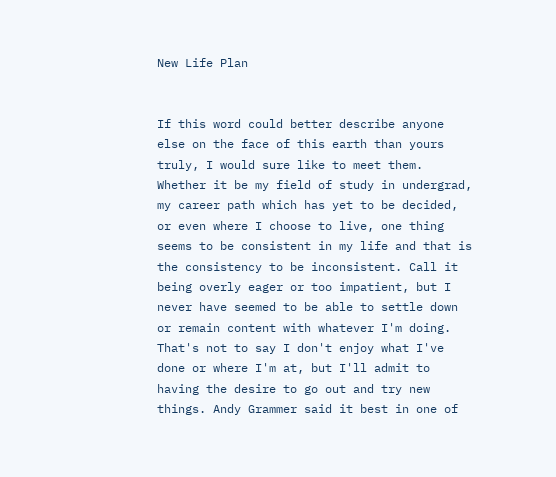New Life Plan


If this word could better describe anyone else on the face of this earth than yours truly, I would sure like to meet them. Whether it be my field of study in undergrad, my career path which has yet to be decided, or even where I choose to live, one thing seems to be consistent in my life and that is the consistency to be inconsistent. Call it being overly eager or too impatient, but I never have seemed to be able to settle down or remain content with whatever I'm doing. That's not to say I don't enjoy what I've done or where I'm at, but I'll admit to having the desire to go out and try new things. Andy Grammer said it best in one of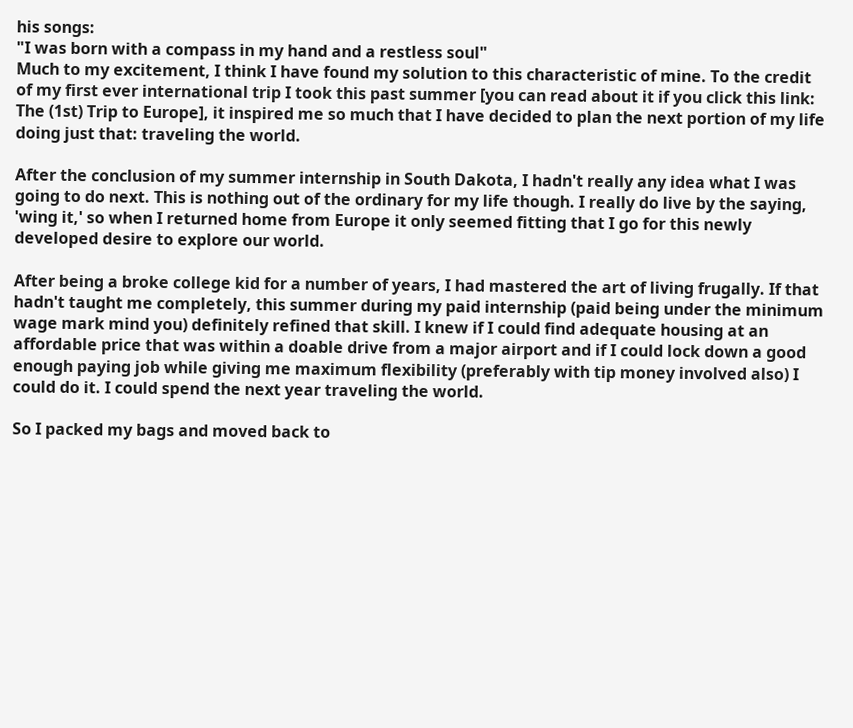his songs:
"I was born with a compass in my hand and a restless soul"
Much to my excitement, I think I have found my solution to this characteristic of mine. To the credit of my first ever international trip I took this past summer [you can read about it if you click this link: The (1st) Trip to Europe], it inspired me so much that I have decided to plan the next portion of my life doing just that: traveling the world.

After the conclusion of my summer internship in South Dakota, I hadn't really any idea what I was going to do next. This is nothing out of the ordinary for my life though. I really do live by the saying, 'wing it,' so when I returned home from Europe it only seemed fitting that I go for this newly developed desire to explore our world.

After being a broke college kid for a number of years, I had mastered the art of living frugally. If that hadn't taught me completely, this summer during my paid internship (paid being under the minimum wage mark mind you) definitely refined that skill. I knew if I could find adequate housing at an affordable price that was within a doable drive from a major airport and if I could lock down a good enough paying job while giving me maximum flexibility (preferably with tip money involved also) I could do it. I could spend the next year traveling the world.

So I packed my bags and moved back to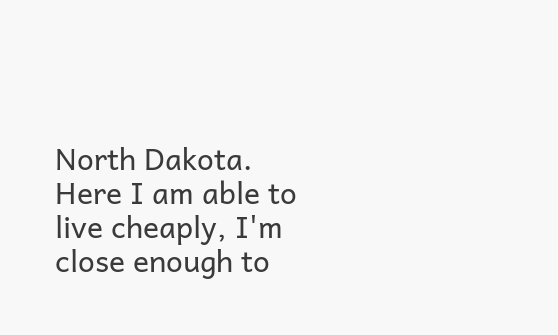North Dakota. Here I am able to live cheaply, I'm close enough to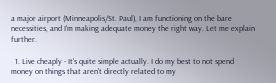a major airport (Minneapolis/St. Paul), I am functioning on the bare necessities, and I'm making adequate money the right way. Let me explain further.

  1. Live cheaply - It's quite simple actually. I do my best to not spend money on things that aren't directly related to my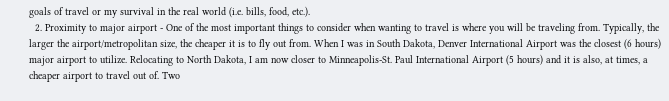goals of travel or my survival in the real world (i.e. bills, food, etc.).
  2. Proximity to major airport - One of the most important things to consider when wanting to travel is where you will be traveling from. Typically, the larger the airport/metropolitan size, the cheaper it is to fly out from. When I was in South Dakota, Denver International Airport was the closest (6 hours) major airport to utilize. Relocating to North Dakota, I am now closer to Minneapolis-St. Paul International Airport (5 hours) and it is also, at times, a cheaper airport to travel out of. Two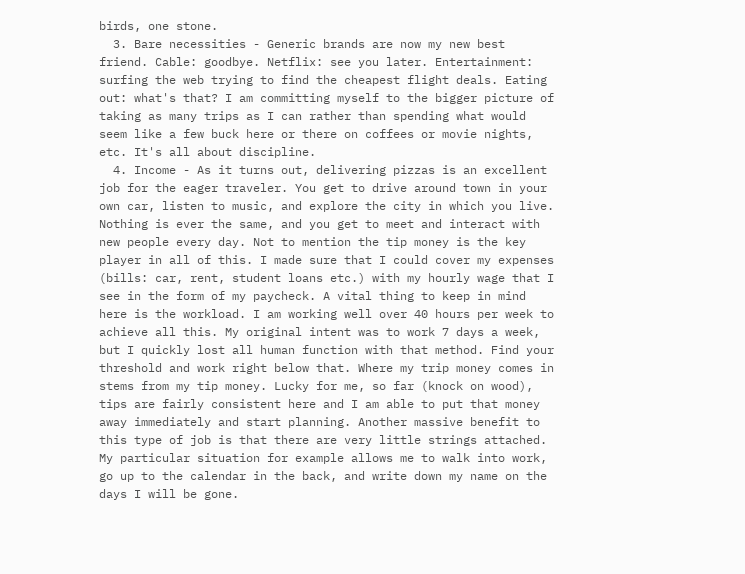birds, one stone.
  3. Bare necessities - Generic brands are now my new best friend. Cable: goodbye. Netflix: see you later. Entertainment: surfing the web trying to find the cheapest flight deals. Eating out: what's that? I am committing myself to the bigger picture of taking as many trips as I can rather than spending what would seem like a few buck here or there on coffees or movie nights, etc. It's all about discipline.
  4. Income - As it turns out, delivering pizzas is an excellent job for the eager traveler. You get to drive around town in your own car, listen to music, and explore the city in which you live. Nothing is ever the same, and you get to meet and interact with new people every day. Not to mention the tip money is the key player in all of this. I made sure that I could cover my expenses (bills: car, rent, student loans etc.) with my hourly wage that I see in the form of my paycheck. A vital thing to keep in mind here is the workload. I am working well over 40 hours per week to achieve all this. My original intent was to work 7 days a week, but I quickly lost all human function with that method. Find your threshold and work right below that. Where my trip money comes in stems from my tip money. Lucky for me, so far (knock on wood), tips are fairly consistent here and I am able to put that money away immediately and start planning. Another massive benefit to this type of job is that there are very little strings attached. My particular situation for example allows me to walk into work, go up to the calendar in the back, and write down my name on the days I will be gone.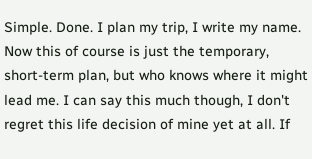Simple. Done. I plan my trip, I write my name.
Now this of course is just the temporary, short-term plan, but who knows where it might lead me. I can say this much though, I don't regret this life decision of mine yet at all. If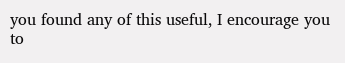you found any of this useful, I encourage you to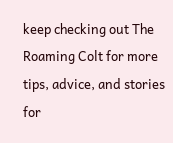keep checking out The Roaming Colt for more tips, advice, and stories for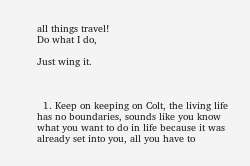all things travel!
Do what I do,

Just wing it.



  1. Keep on keeping on Colt, the living life has no boundaries, sounds like you know what you want to do in life because it was already set into you, all you have to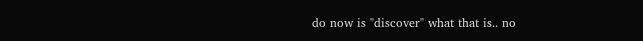do now is "discover" what that is.. no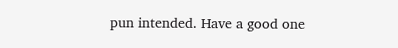pun intended. Have a good one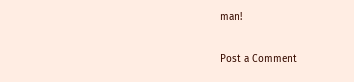man!


Post a Comment